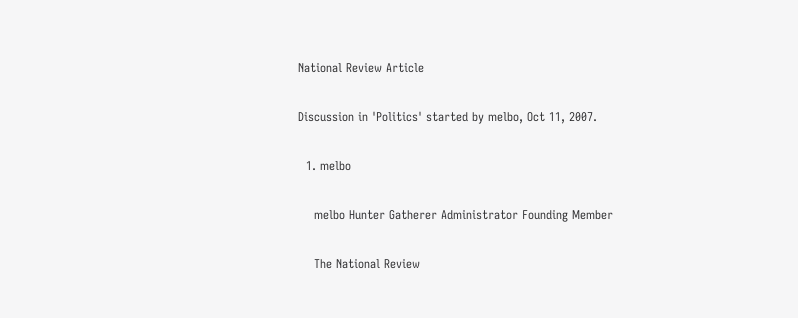National Review Article

Discussion in 'Politics' started by melbo, Oct 11, 2007.

  1. melbo

    melbo Hunter Gatherer Administrator Founding Member

    The National Review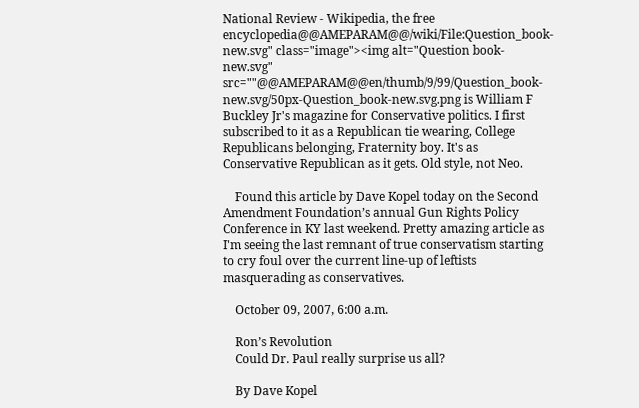National Review - Wikipedia, the free encyclopedia@@AMEPARAM@@/wiki/File:Question_book-new.svg" class="image"><img alt="Question book-new.svg" src=""@@AMEPARAM@@en/thumb/9/99/Question_book-new.svg/50px-Question_book-new.svg.png is William F Buckley Jr's magazine for Conservative politics. I first subscribed to it as a Republican tie wearing, College Republicans belonging, Fraternity boy. It's as Conservative Republican as it gets. Old style, not Neo.

    Found this article by Dave Kopel today on the Second Amendment Foundation’s annual Gun Rights Policy Conference in KY last weekend. Pretty amazing article as I'm seeing the last remnant of true conservatism starting to cry foul over the current line-up of leftists masquerading as conservatives.

    October 09, 2007, 6:00 a.m.

    Ron’s Revolution
    Could Dr. Paul really surprise us all?

    By Dave Kopel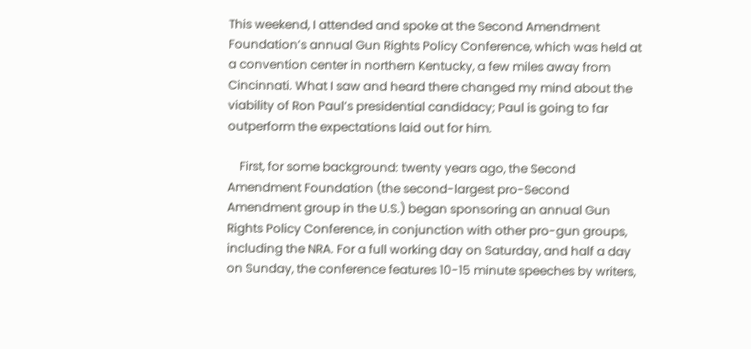This weekend, I attended and spoke at the Second Amendment Foundation’s annual Gun Rights Policy Conference, which was held at a convention center in northern Kentucky, a few miles away from Cincinnati. What I saw and heard there changed my mind about the viability of Ron Paul’s presidential candidacy; Paul is going to far outperform the expectations laid out for him.

    First, for some background: twenty years ago, the Second Amendment Foundation (the second-largest pro-Second Amendment group in the U.S.) began sponsoring an annual Gun Rights Policy Conference, in conjunction with other pro-gun groups, including the NRA. For a full working day on Saturday, and half a day on Sunday, the conference features 10-15 minute speeches by writers,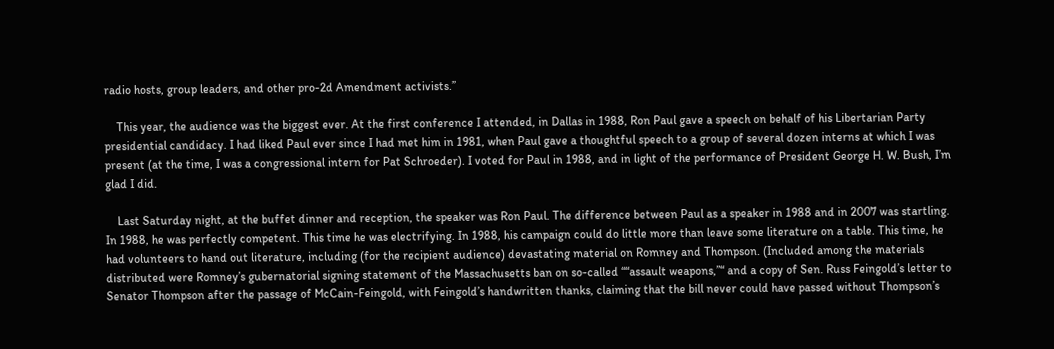radio hosts, group leaders, and other pro-2d Amendment activists.’’

    This year, the audience was the biggest ever. At the first conference I attended, in Dallas in 1988, Ron Paul gave a speech on behalf of his Libertarian Party presidential candidacy. I had liked Paul ever since I had met him in 1981, when Paul gave a thoughtful speech to a group of several dozen interns at which I was present (at the time, I was a congressional intern for Pat Schroeder). I voted for Paul in 1988, and in light of the performance of President George H. W. Bush, I’m glad I did.

    Last Saturday night, at the buffet dinner and reception, the speaker was Ron Paul. The difference between Paul as a speaker in 1988 and in 2007 was startling. In 1988, he was perfectly competent. This time he was electrifying. In 1988, his campaign could do little more than leave some literature on a table. This time, he had volunteers to hand out literature, including (for the recipient audience) devastating material on Romney and Thompson. (Included among the materials distributed were Romney’s gubernatorial signing statement of the Massachusetts ban on so-called ““assault weapons,”“ and a copy of Sen. Russ Feingold’s letter to Senator Thompson after the passage of McCain-Feingold, with Feingold’s handwritten thanks, claiming that the bill never could have passed without Thompson’s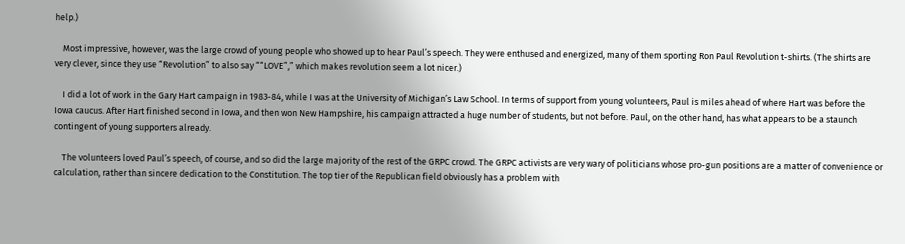help.)

    Most impressive, however, was the large crowd of young people who showed up to hear Paul’s speech. They were enthused and energized, many of them sporting Ron Paul Revolution t-shirts. (The shirts are very clever, since they use “Revolution” to also say ““LOVE”,” which makes revolution seem a lot nicer.)

    I did a lot of work in the Gary Hart campaign in 1983-84, while I was at the University of Michigan’s Law School. In terms of support from young volunteers, Paul is miles ahead of where Hart was before the Iowa caucus. After Hart finished second in Iowa, and then won New Hampshire, his campaign attracted a huge number of students, but not before. Paul, on the other hand, has what appears to be a staunch contingent of young supporters already.

    The volunteers loved Paul’s speech, of course, and so did the large majority of the rest of the GRPC crowd. The GRPC activists are very wary of politicians whose pro-gun positions are a matter of convenience or calculation, rather than sincere dedication to the Constitution. The top tier of the Republican field obviously has a problem with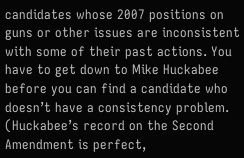candidates whose 2007 positions on guns or other issues are inconsistent with some of their past actions. You have to get down to Mike Huckabee before you can find a candidate who doesn’t have a consistency problem. (Huckabee’s record on the Second Amendment is perfect,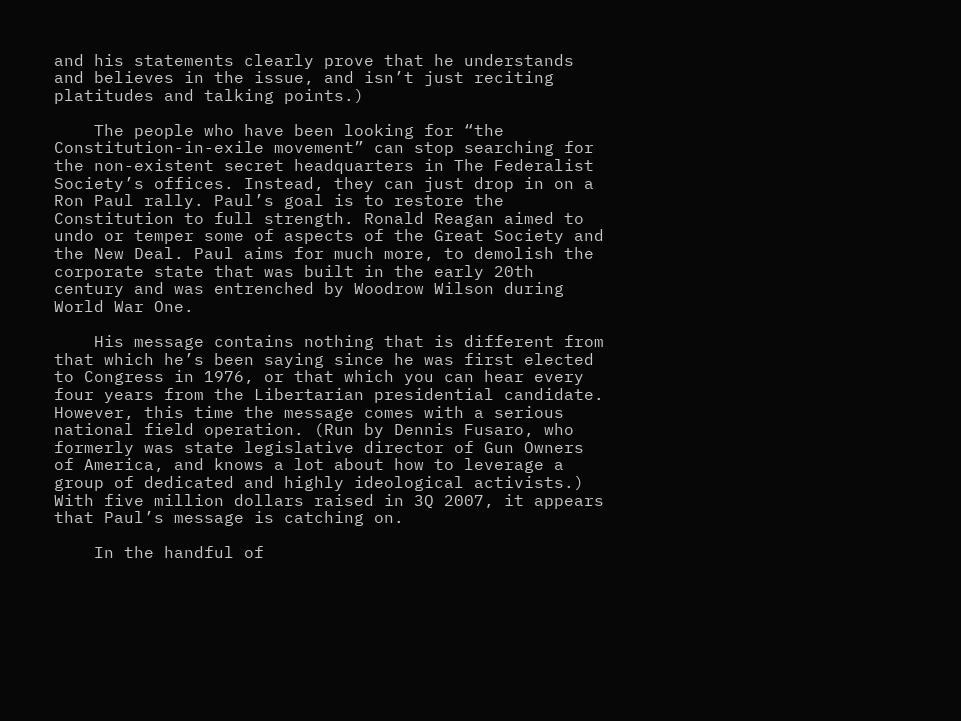and his statements clearly prove that he understands and believes in the issue, and isn’t just reciting platitudes and talking points.)

    The people who have been looking for “the Constitution-in-exile movement” can stop searching for the non-existent secret headquarters in The Federalist Society’s offices. Instead, they can just drop in on a Ron Paul rally. Paul’s goal is to restore the Constitution to full strength. Ronald Reagan aimed to undo or temper some of aspects of the Great Society and the New Deal. Paul aims for much more, to demolish the corporate state that was built in the early 20th century and was entrenched by Woodrow Wilson during World War One.

    His message contains nothing that is different from that which he’s been saying since he was first elected to Congress in 1976, or that which you can hear every four years from the Libertarian presidential candidate. However, this time the message comes with a serious national field operation. (Run by Dennis Fusaro, who formerly was state legislative director of Gun Owners of America, and knows a lot about how to leverage a group of dedicated and highly ideological activists.) With five million dollars raised in 3Q 2007, it appears that Paul’s message is catching on.

    In the handful of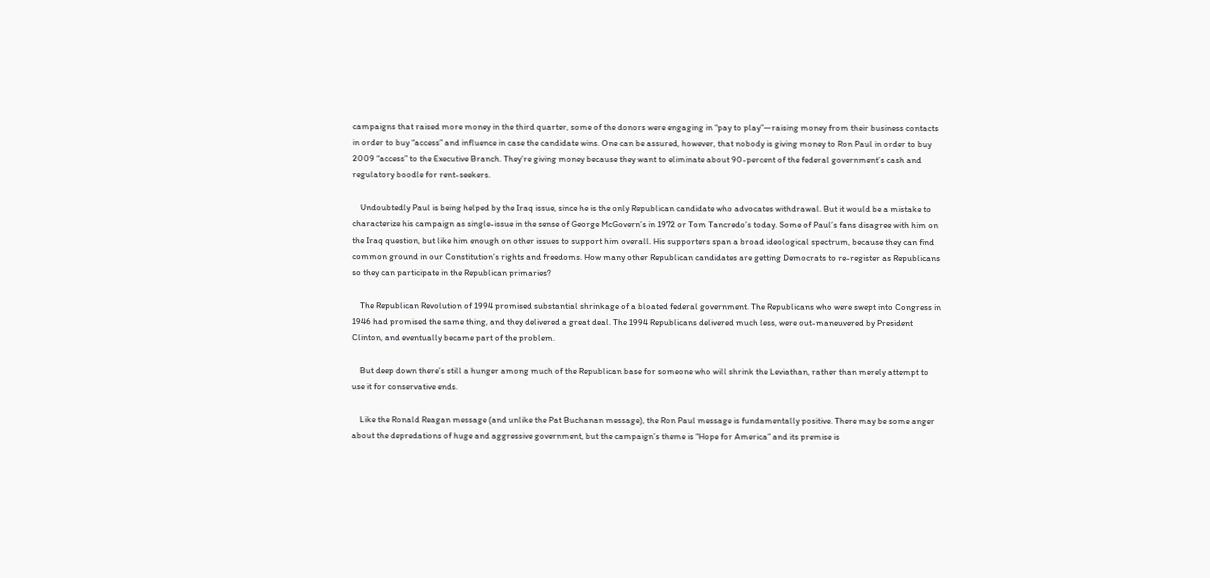campaigns that raised more money in the third quarter, some of the donors were engaging in “pay to play”—raising money from their business contacts in order to buy “access” and influence in case the candidate wins. One can be assured, however, that nobody is giving money to Ron Paul in order to buy 2009 “access” to the Executive Branch. They’re giving money because they want to eliminate about 90-percent of the federal government’s cash and regulatory boodle for rent-seekers.

    Undoubtedly Paul is being helped by the Iraq issue, since he is the only Republican candidate who advocates withdrawal. But it would be a mistake to characterize his campaign as single-issue in the sense of George McGovern’s in 1972 or Tom Tancredo’s today. Some of Paul’s fans disagree with him on the Iraq question, but like him enough on other issues to support him overall. His supporters span a broad ideological spectrum, because they can find common ground in our Constitution’s rights and freedoms. How many other Republican candidates are getting Democrats to re-register as Republicans so they can participate in the Republican primaries?

    The Republican Revolution of 1994 promised substantial shrinkage of a bloated federal government. The Republicans who were swept into Congress in 1946 had promised the same thing, and they delivered a great deal. The 1994 Republicans delivered much less, were out-maneuvered by President Clinton, and eventually became part of the problem.

    But deep down there’s still a hunger among much of the Republican base for someone who will shrink the Leviathan, rather than merely attempt to use it for conservative ends.

    Like the Ronald Reagan message (and unlike the Pat Buchanan message), the Ron Paul message is fundamentally positive. There may be some anger about the depredations of huge and aggressive government, but the campaign’s theme is “Hope for America” and its premise is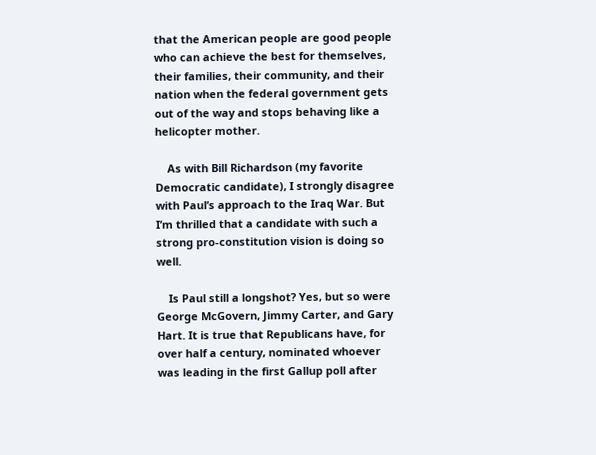that the American people are good people who can achieve the best for themselves, their families, their community, and their nation when the federal government gets out of the way and stops behaving like a helicopter mother.

    As with Bill Richardson (my favorite Democratic candidate), I strongly disagree with Paul’s approach to the Iraq War. But I’m thrilled that a candidate with such a strong pro-constitution vision is doing so well.

    Is Paul still a longshot? Yes, but so were George McGovern, Jimmy Carter, and Gary Hart. It is true that Republicans have, for over half a century, nominated whoever was leading in the first Gallup poll after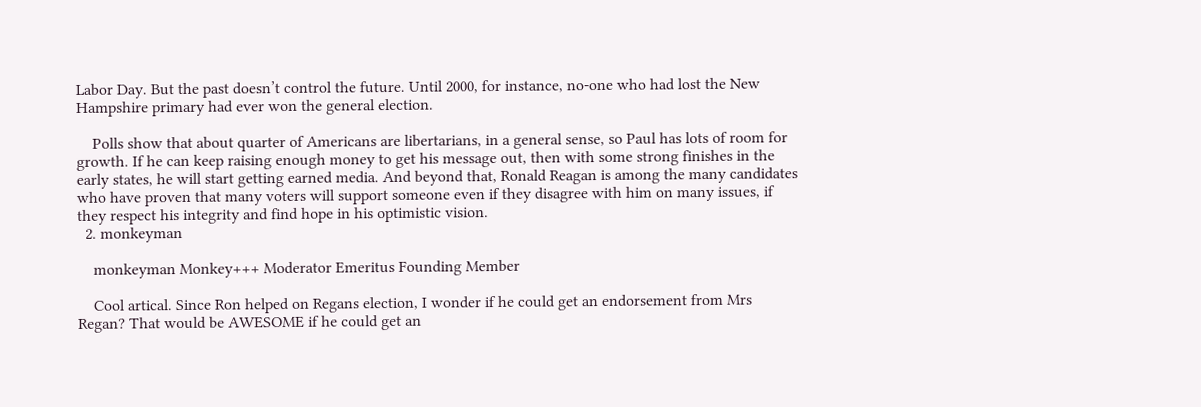Labor Day. But the past doesn’t control the future. Until 2000, for instance, no-one who had lost the New Hampshire primary had ever won the general election.

    Polls show that about quarter of Americans are libertarians, in a general sense, so Paul has lots of room for growth. If he can keep raising enough money to get his message out, then with some strong finishes in the early states, he will start getting earned media. And beyond that, Ronald Reagan is among the many candidates who have proven that many voters will support someone even if they disagree with him on many issues, if they respect his integrity and find hope in his optimistic vision.
  2. monkeyman

    monkeyman Monkey+++ Moderator Emeritus Founding Member

    Cool artical. Since Ron helped on Regans election, I wonder if he could get an endorsement from Mrs Regan? That would be AWESOME if he could get an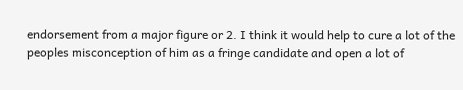endorsement from a major figure or 2. I think it would help to cure a lot of the peoples misconception of him as a fringe candidate and open a lot of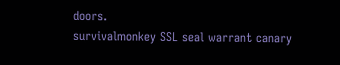doors.
survivalmonkey SSL seal warrant canary